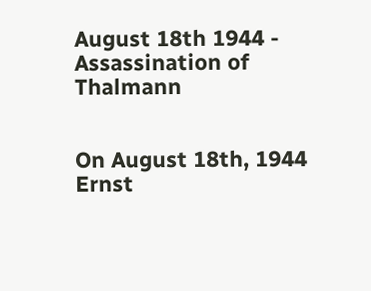August 18th 1944 - Assassination of Thalmann


On August 18th, 1944 Ernst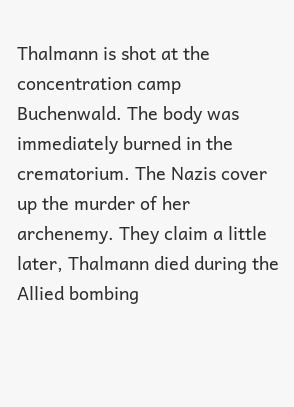Thalmann is shot at the concentration camp Buchenwald. The body was immediately burned in the crematorium. The Nazis cover up the murder of her archenemy. They claim a little later, Thalmann died during the Allied bombing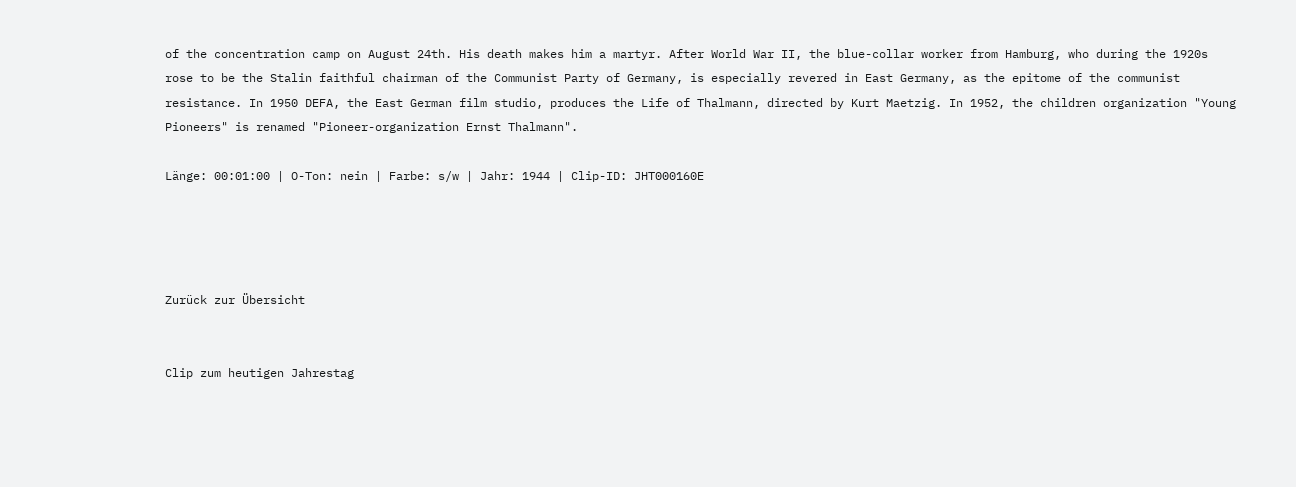of the concentration camp on August 24th. His death makes him a martyr. After World War II, the blue-collar worker from Hamburg, who during the 1920s rose to be the Stalin faithful chairman of the Communist Party of Germany, is especially revered in East Germany, as the epitome of the communist resistance. In 1950 DEFA, the East German film studio, produces the Life of Thalmann, directed by Kurt Maetzig. In 1952, the children organization "Young Pioneers" is renamed "Pioneer-organization Ernst Thalmann".

Länge: 00:01:00 | O-Ton: nein | Farbe: s/w | Jahr: 1944 | Clip-ID: JHT000160E




Zurück zur Übersicht


Clip zum heutigen Jahrestag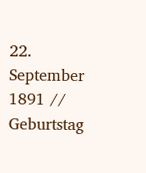22. September 1891 // Geburtstag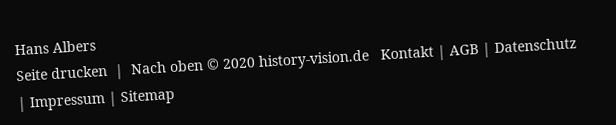Hans Albers
Seite drucken  |  Nach oben © 2020 history-vision.de   Kontakt | AGB | Datenschutz | Impressum | Sitemap